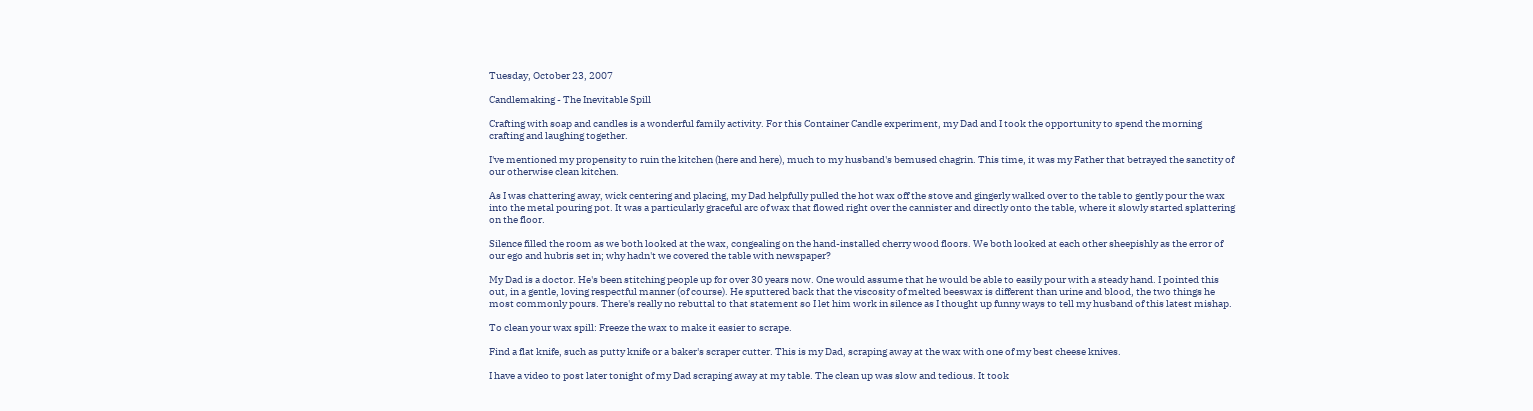Tuesday, October 23, 2007

Candlemaking - The Inevitable Spill

Crafting with soap and candles is a wonderful family activity. For this Container Candle experiment, my Dad and I took the opportunity to spend the morning crafting and laughing together.

I've mentioned my propensity to ruin the kitchen (here and here), much to my husband's bemused chagrin. This time, it was my Father that betrayed the sanctity of our otherwise clean kitchen.

As I was chattering away, wick centering and placing, my Dad helpfully pulled the hot wax off the stove and gingerly walked over to the table to gently pour the wax into the metal pouring pot. It was a particularly graceful arc of wax that flowed right over the cannister and directly onto the table, where it slowly started splattering on the floor.

Silence filled the room as we both looked at the wax, congealing on the hand-installed cherry wood floors. We both looked at each other sheepishly as the error of our ego and hubris set in; why hadn't we covered the table with newspaper?

My Dad is a doctor. He's been stitching people up for over 30 years now. One would assume that he would be able to easily pour with a steady hand. I pointed this out, in a gentle, loving respectful manner (of course). He sputtered back that the viscosity of melted beeswax is different than urine and blood, the two things he most commonly pours. There's really no rebuttal to that statement so I let him work in silence as I thought up funny ways to tell my husband of this latest mishap.

To clean your wax spill: Freeze the wax to make it easier to scrape.

Find a flat knife, such as putty knife or a baker's scraper cutter. This is my Dad, scraping away at the wax with one of my best cheese knives.

I have a video to post later tonight of my Dad scraping away at my table. The clean up was slow and tedious. It took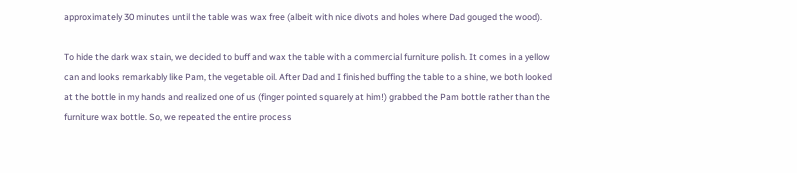approximately 30 minutes until the table was wax free (albeit with nice divots and holes where Dad gouged the wood).

To hide the dark wax stain, we decided to buff and wax the table with a commercial furniture polish. It comes in a yellow can and looks remarkably like Pam, the vegetable oil. After Dad and I finished buffing the table to a shine, we both looked at the bottle in my hands and realized one of us (finger pointed squarely at him!) grabbed the Pam bottle rather than the furniture wax bottle. So, we repeated the entire process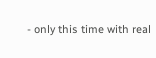- only this time with real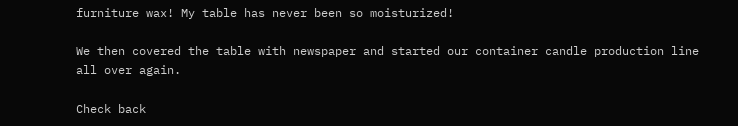furniture wax! My table has never been so moisturized!

We then covered the table with newspaper and started our container candle production line all over again.

Check back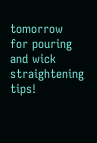tomorrow for pouring and wick straightening tips!